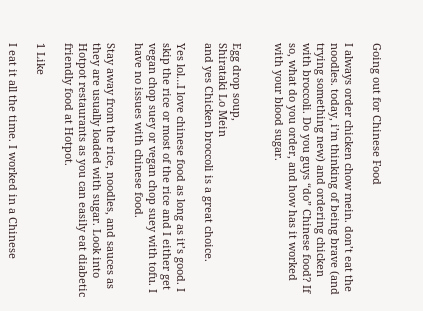Going out for Chinese Food

I always order chicken chow mein. don’t eat the noodles. today, i’m thinking of being brave (and trying something new) and ordering chicken with broccoli. Do you guys “do” Chinese food? If so, what do you order, and how has it worked with your blood sugar.


Egg drop soup,
Shirataki Lo Mein
and yes Chicken broccoli is a great choice.

Yes lol…I love chinese food as long as it’s good. I skip the rice or most of the rice and I either get vegan chop suey or vegan chop suey with tofu. I have no issues with chinese food.

Stay away from the rice, noodles, and sauces as they are usually loaded with sugar. Look into Hotpot restaurants as you can easily eat diabetic friendly food at Hotpot.

1 Like

I eat it all the time. I worked in a Chinese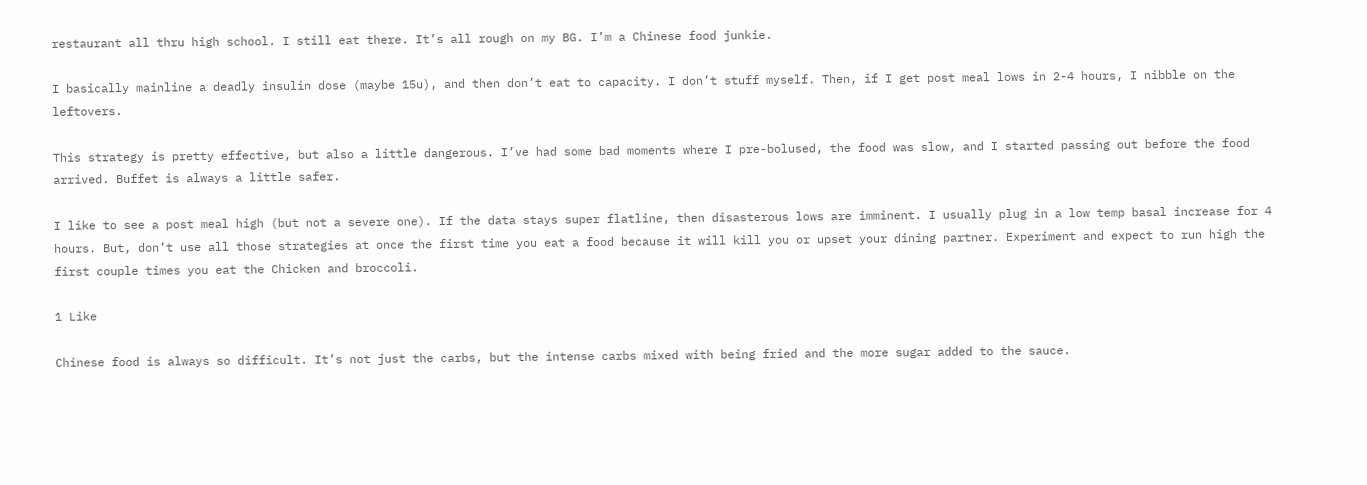restaurant all thru high school. I still eat there. It’s all rough on my BG. I’m a Chinese food junkie.

I basically mainline a deadly insulin dose (maybe 15u), and then don’t eat to capacity. I don’t stuff myself. Then, if I get post meal lows in 2-4 hours, I nibble on the leftovers.

This strategy is pretty effective, but also a little dangerous. I’ve had some bad moments where I pre-bolused, the food was slow, and I started passing out before the food arrived. Buffet is always a little safer.

I like to see a post meal high (but not a severe one). If the data stays super flatline, then disasterous lows are imminent. I usually plug in a low temp basal increase for 4 hours. But, don’t use all those strategies at once the first time you eat a food because it will kill you or upset your dining partner. Experiment and expect to run high the first couple times you eat the Chicken and broccoli.

1 Like

Chinese food is always so difficult. It’s not just the carbs, but the intense carbs mixed with being fried and the more sugar added to the sauce.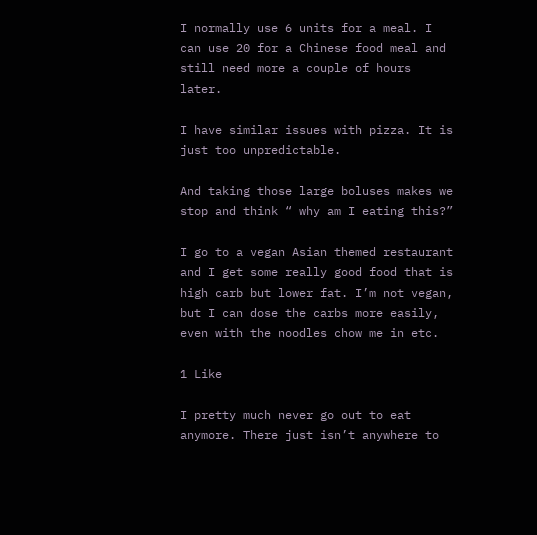I normally use 6 units for a meal. I can use 20 for a Chinese food meal and still need more a couple of hours later.

I have similar issues with pizza. It is just too unpredictable.

And taking those large boluses makes we stop and think “ why am I eating this?”

I go to a vegan Asian themed restaurant and I get some really good food that is high carb but lower fat. I’m not vegan, but I can dose the carbs more easily, even with the noodles chow me in etc.

1 Like

I pretty much never go out to eat anymore. There just isn’t anywhere to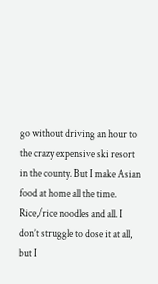go without driving an hour to the crazy expensive ski resort in the county. But I make Asian food at home all the time. Rice,/rice noodles and all. I don’t struggle to dose it at all, but I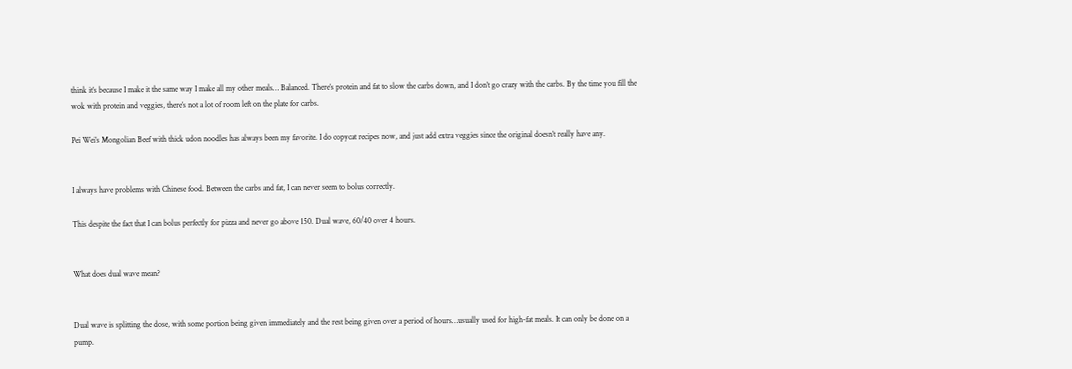think it’s because I make it the same way I make all my other meals… Balanced. There’s protein and fat to slow the carbs down, and I don’t go crazy with the carbs. By the time you fill the wok with protein and veggies, there’s not a lot of room left on the plate for carbs.

Pei Wei’s Mongolian Beef with thick udon noodles has always been my favorite. I do copycat recipes now, and just add extra veggies since the original doesn’t really have any.


I always have problems with Chinese food. Between the carbs and fat, I can never seem to bolus correctly.

This despite the fact that I can bolus perfectly for pizza and never go above 150. Dual wave, 60/40 over 4 hours.


What does dual wave mean?


Dual wave is splitting the dose, with some portion being given immediately and the rest being given over a period of hours…usually used for high-fat meals. It can only be done on a pump.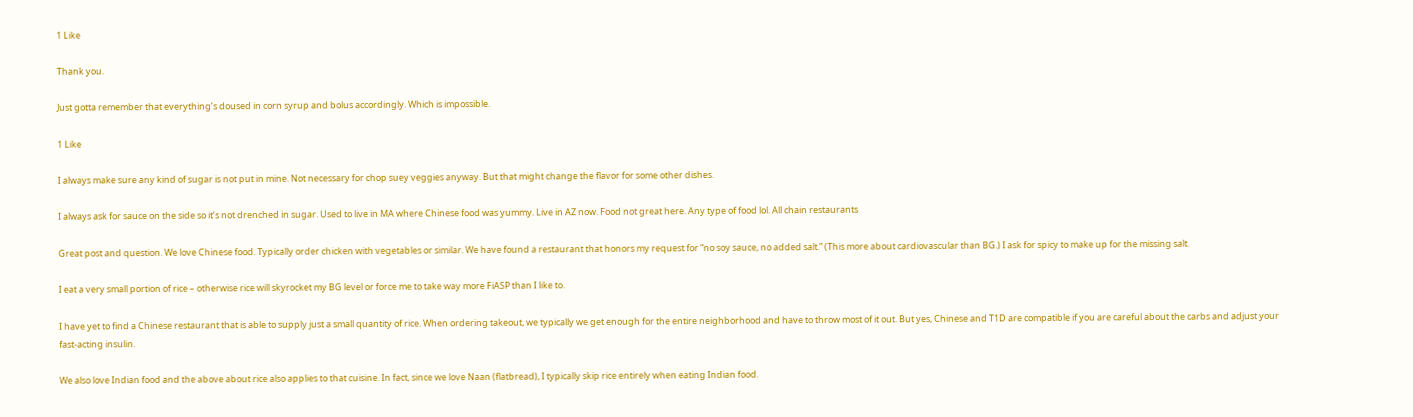1 Like

Thank you.

Just gotta remember that everything’s doused in corn syrup and bolus accordingly. Which is impossible.

1 Like

I always make sure any kind of sugar is not put in mine. Not necessary for chop suey veggies anyway. But that might change the flavor for some other dishes.

I always ask for sauce on the side so it’s not drenched in sugar. Used to live in MA where Chinese food was yummy. Live in AZ now. Food not great here. Any type of food lol. All chain restaurants

Great post and question. We love Chinese food. Typically order chicken with vegetables or similar. We have found a restaurant that honors my request for “no soy sauce, no added salt.” (This more about cardiovascular than BG.) I ask for spicy to make up for the missing salt.

I eat a very small portion of rice – otherwise rice will skyrocket my BG level or force me to take way more FiASP than I like to.

I have yet to find a Chinese restaurant that is able to supply just a small quantity of rice. When ordering takeout, we typically we get enough for the entire neighborhood and have to throw most of it out. But yes, Chinese and T1D are compatible if you are careful about the carbs and adjust your fast-acting insulin.

We also love Indian food and the above about rice also applies to that cuisine. In fact, since we love Naan (flatbread), I typically skip rice entirely when eating Indian food.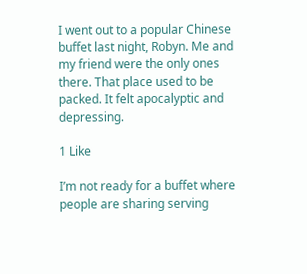I went out to a popular Chinese buffet last night, Robyn. Me and my friend were the only ones there. That place used to be packed. It felt apocalyptic and depressing.

1 Like

I’m not ready for a buffet where people are sharing serving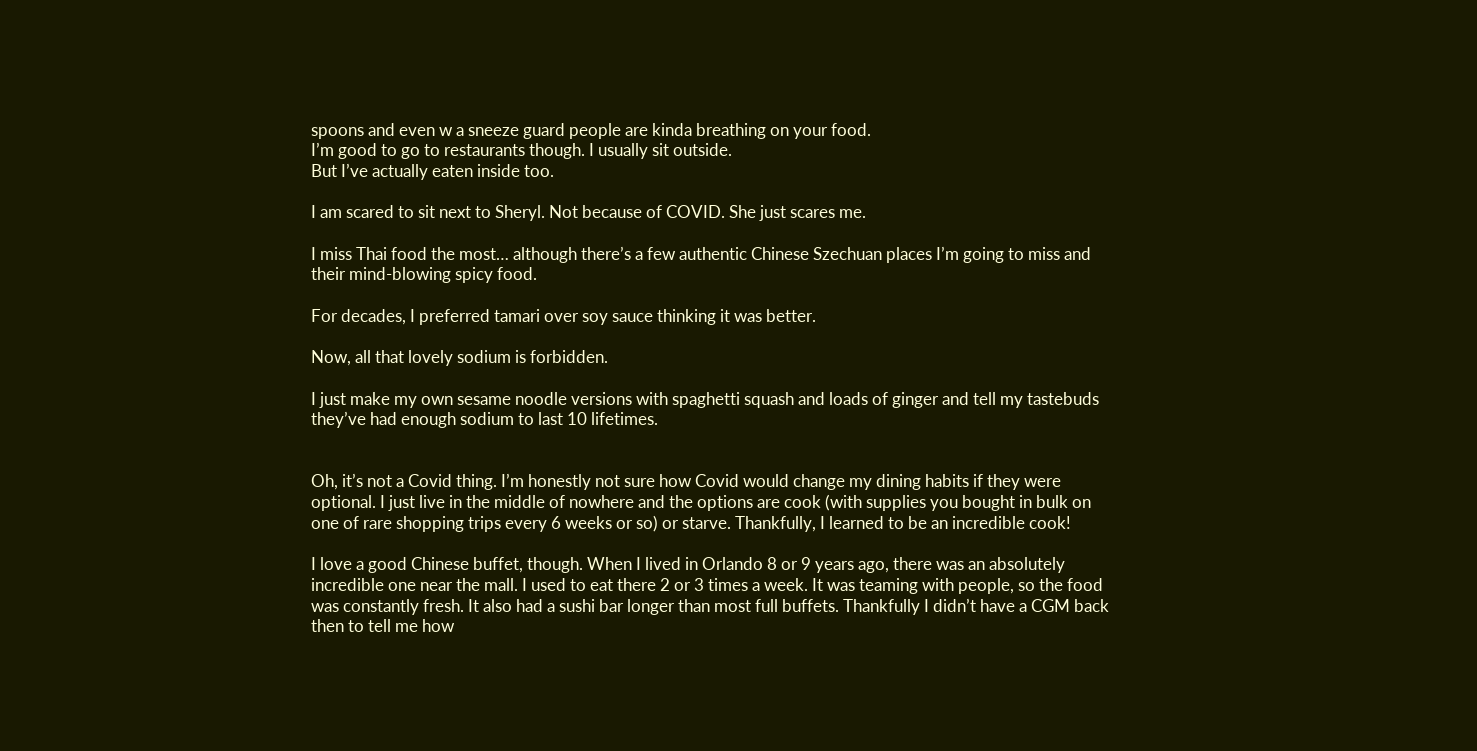spoons and even w a sneeze guard people are kinda breathing on your food.
I’m good to go to restaurants though. I usually sit outside.
But I’ve actually eaten inside too.

I am scared to sit next to Sheryl. Not because of COVID. She just scares me.

I miss Thai food the most… although there’s a few authentic Chinese Szechuan places I’m going to miss and their mind-blowing spicy food.

For decades, I preferred tamari over soy sauce thinking it was better.

Now, all that lovely sodium is forbidden.

I just make my own sesame noodle versions with spaghetti squash and loads of ginger and tell my tastebuds they’ve had enough sodium to last 10 lifetimes.


Oh, it’s not a Covid thing. I’m honestly not sure how Covid would change my dining habits if they were optional. I just live in the middle of nowhere and the options are cook (with supplies you bought in bulk on one of rare shopping trips every 6 weeks or so) or starve. Thankfully, I learned to be an incredible cook!

I love a good Chinese buffet, though. When I lived in Orlando 8 or 9 years ago, there was an absolutely incredible one near the mall. I used to eat there 2 or 3 times a week. It was teaming with people, so the food was constantly fresh. It also had a sushi bar longer than most full buffets. Thankfully I didn’t have a CGM back then to tell me how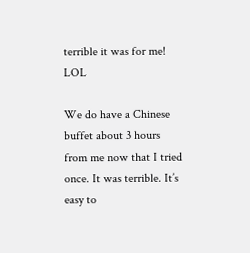terrible it was for me! LOL

We do have a Chinese buffet about 3 hours from me now that I tried once. It was terrible. It’s easy to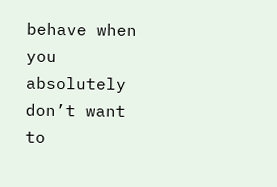behave when you absolutely don’t want to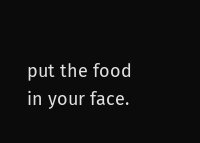put the food in your face.